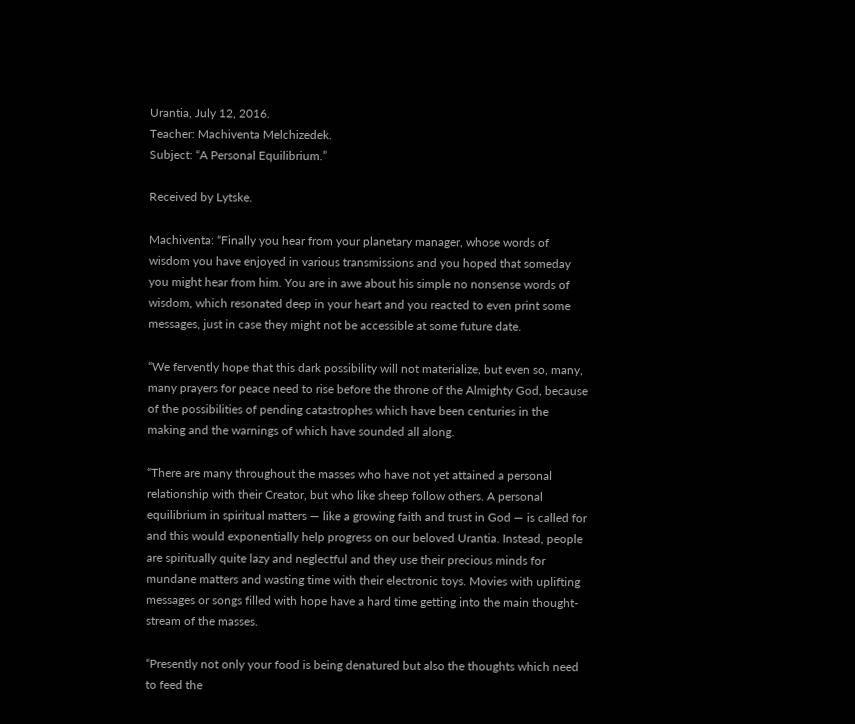Urantia, July 12, 2016.
Teacher: Machiventa Melchizedek.
Subject: “A Personal Equilibrium.”

Received by Lytske.

Machiventa: “Finally you hear from your planetary manager, whose words of wisdom you have enjoyed in various transmissions and you hoped that someday you might hear from him. You are in awe about his simple no nonsense words of wisdom, which resonated deep in your heart and you reacted to even print some messages, just in case they might not be accessible at some future date.

“We fervently hope that this dark possibility will not materialize, but even so, many, many prayers for peace need to rise before the throne of the Almighty God, because of the possibilities of pending catastrophes which have been centuries in the making and the warnings of which have sounded all along.

“There are many throughout the masses who have not yet attained a personal relationship with their Creator, but who like sheep follow others. A personal equilibrium in spiritual matters — like a growing faith and trust in God — is called for and this would exponentially help progress on our beloved Urantia. Instead, people are spiritually quite lazy and neglectful and they use their precious minds for mundane matters and wasting time with their electronic toys. Movies with uplifting messages or songs filled with hope have a hard time getting into the main thought-stream of the masses.

“Presently not only your food is being denatured but also the thoughts which need to feed the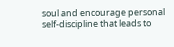soul and encourage personal self-discipline that leads to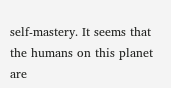self-mastery. It seems that the humans on this planet are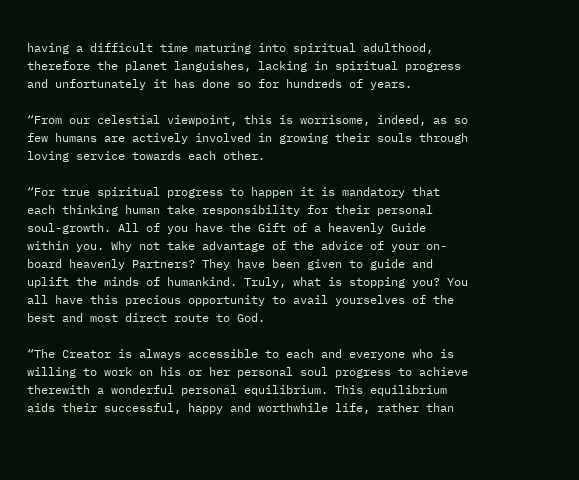having a difficult time maturing into spiritual adulthood, therefore the planet languishes, lacking in spiritual progress and unfortunately it has done so for hundreds of years.

“From our celestial viewpoint, this is worrisome, indeed, as so few humans are actively involved in growing their souls through loving service towards each other.

“For true spiritual progress to happen it is mandatory that each thinking human take responsibility for their personal soul-growth. All of you have the Gift of a heavenly Guide within you. Why not take advantage of the advice of your on-board heavenly Partners? They have been given to guide and uplift the minds of humankind. Truly, what is stopping you? You all have this precious opportunity to avail yourselves of the best and most direct route to God.

“The Creator is always accessible to each and everyone who is willing to work on his or her personal soul progress to achieve therewith a wonderful personal equilibrium. This equilibrium aids their successful, happy and worthwhile life, rather than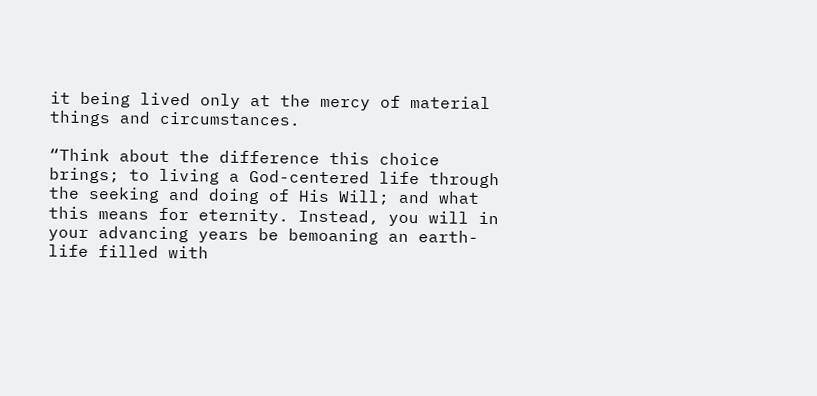it being lived only at the mercy of material things and circumstances.

“Think about the difference this choice brings; to living a God-centered life through the seeking and doing of His Will; and what this means for eternity. Instead, you will in your advancing years be bemoaning an earth-life filled with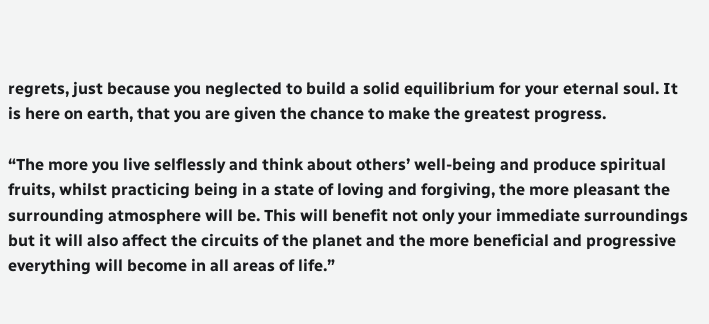regrets, just because you neglected to build a solid equilibrium for your eternal soul. It is here on earth, that you are given the chance to make the greatest progress.

“The more you live selflessly and think about others’ well-being and produce spiritual fruits, whilst practicing being in a state of loving and forgiving, the more pleasant the surrounding atmosphere will be. This will benefit not only your immediate surroundings but it will also affect the circuits of the planet and the more beneficial and progressive everything will become in all areas of life.”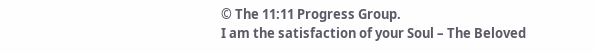© The 11:11 Progress Group.
I am the satisfaction of your Soul – The Beloved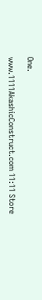One.

www.1111AkashicConstruct.com 11:11 Store